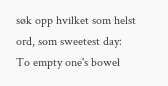søk opp hvilket som helst ord, som sweetest day:
To empty one's bowel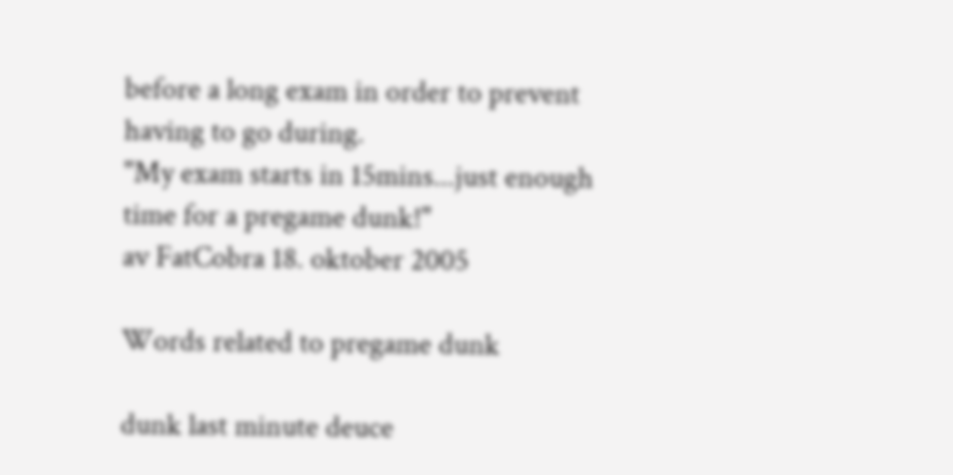before a long exam in order to prevent having to go during.
"My exam starts in 15mins...just enough time for a pregame dunk!"
av FatCobra 18. oktober 2005

Words related to pregame dunk

dunk last minute deuce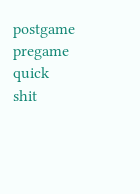postgame pregame quick shit